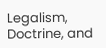Legalism, Doctrine, and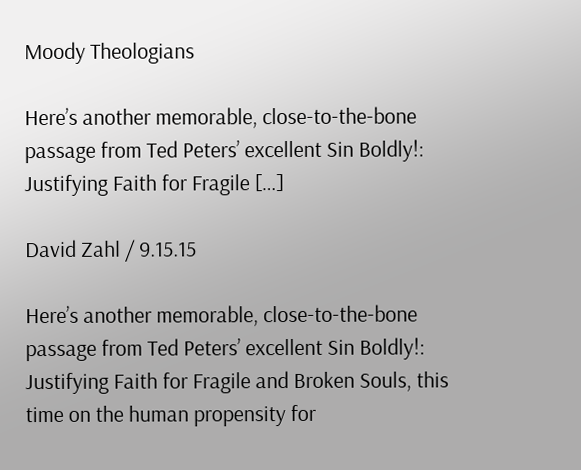Moody Theologians

Here’s another memorable, close-to-the-bone passage from Ted Peters’ excellent Sin Boldly!: Justifying Faith for Fragile […]

David Zahl / 9.15.15

Here’s another memorable, close-to-the-bone passage from Ted Peters’ excellent Sin Boldly!: Justifying Faith for Fragile and Broken Souls, this time on the human propensity for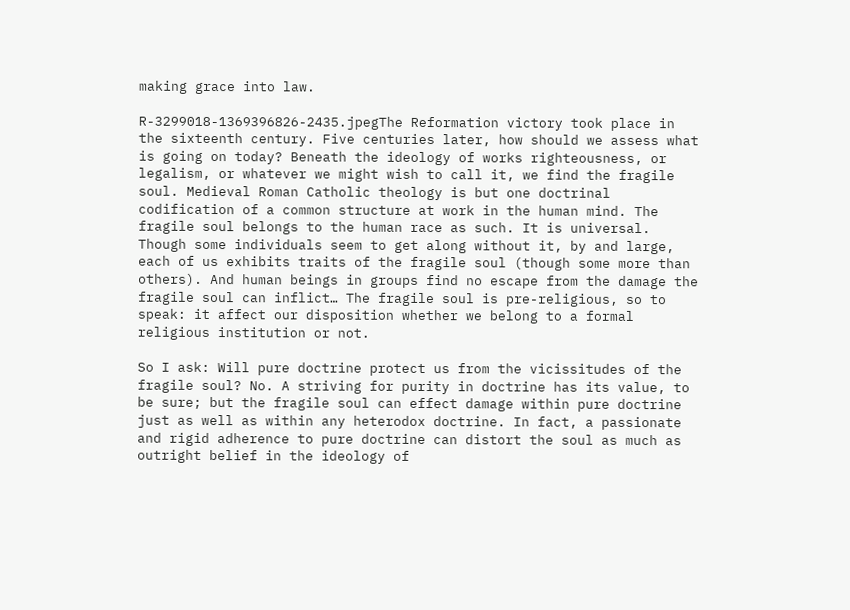making grace into law.

R-3299018-1369396826-2435.jpegThe Reformation victory took place in the sixteenth century. Five centuries later, how should we assess what is going on today? Beneath the ideology of works righteousness, or legalism, or whatever we might wish to call it, we find the fragile soul. Medieval Roman Catholic theology is but one doctrinal codification of a common structure at work in the human mind. The fragile soul belongs to the human race as such. It is universal. Though some individuals seem to get along without it, by and large, each of us exhibits traits of the fragile soul (though some more than others). And human beings in groups find no escape from the damage the fragile soul can inflict… The fragile soul is pre-religious, so to speak: it affect our disposition whether we belong to a formal religious institution or not.

So I ask: Will pure doctrine protect us from the vicissitudes of the fragile soul? No. A striving for purity in doctrine has its value, to be sure; but the fragile soul can effect damage within pure doctrine just as well as within any heterodox doctrine. In fact, a passionate and rigid adherence to pure doctrine can distort the soul as much as outright belief in the ideology of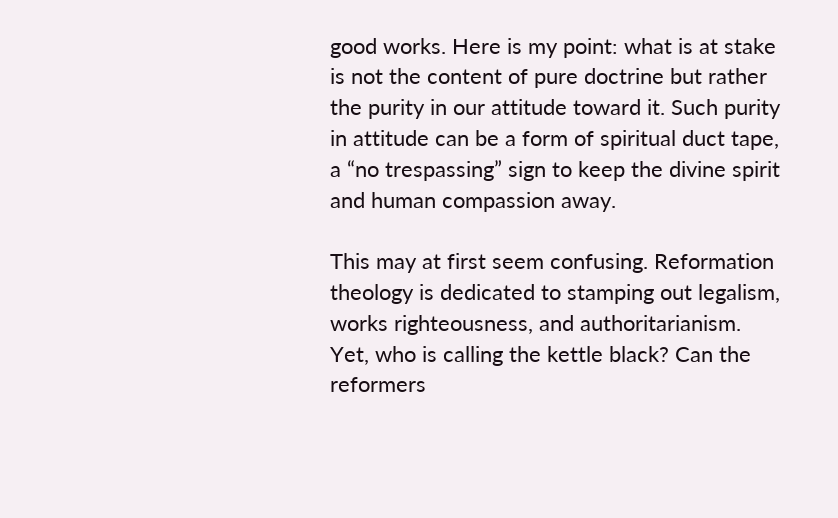good works. Here is my point: what is at stake is not the content of pure doctrine but rather the purity in our attitude toward it. Such purity in attitude can be a form of spiritual duct tape, a “no trespassing” sign to keep the divine spirit and human compassion away.

This may at first seem confusing. Reformation theology is dedicated to stamping out legalism, works righteousness, and authoritarianism. Yet, who is calling the kettle black? Can the reformers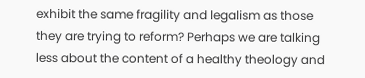exhibit the same fragility and legalism as those they are trying to reform? Perhaps we are talking less about the content of a healthy theology and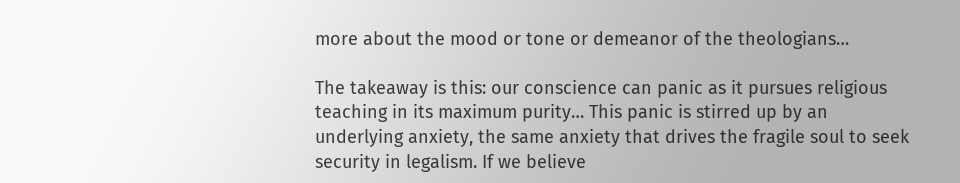more about the mood or tone or demeanor of the theologians…

The takeaway is this: our conscience can panic as it pursues religious teaching in its maximum purity… This panic is stirred up by an underlying anxiety, the same anxiety that drives the fragile soul to seek security in legalism. If we believe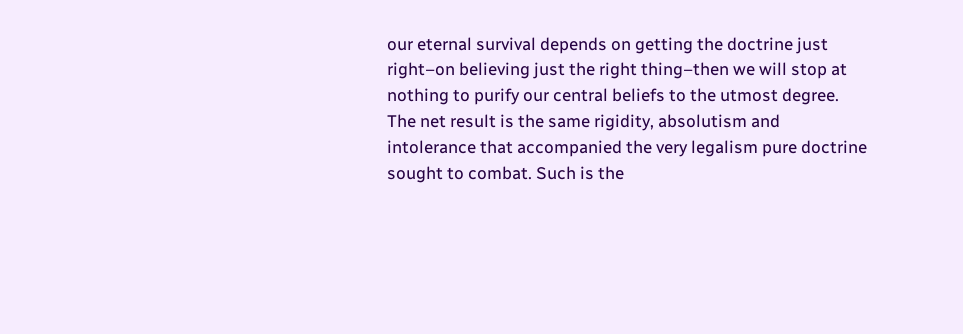our eternal survival depends on getting the doctrine just right–on believing just the right thing–then we will stop at nothing to purify our central beliefs to the utmost degree. The net result is the same rigidity, absolutism and intolerance that accompanied the very legalism pure doctrine sought to combat. Such is the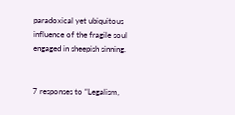paradoxical yet ubiquitous influence of the fragile soul engaged in sheepish sinning.


7 responses to “Legalism,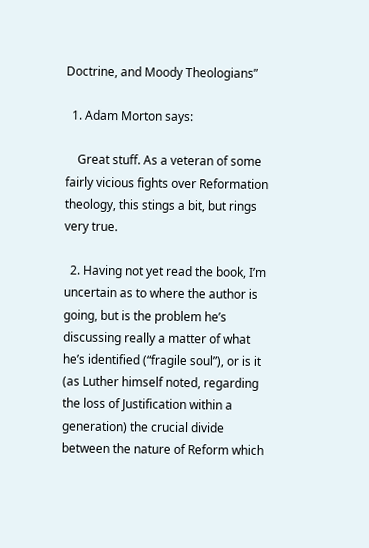Doctrine, and Moody Theologians”

  1. Adam Morton says:

    Great stuff. As a veteran of some fairly vicious fights over Reformation theology, this stings a bit, but rings very true.

  2. Having not yet read the book, I’m uncertain as to where the author is going, but is the problem he’s discussing really a matter of what he’s identified (“fragile soul”), or is it (as Luther himself noted, regarding the loss of Justification within a generation) the crucial divide between the nature of Reform which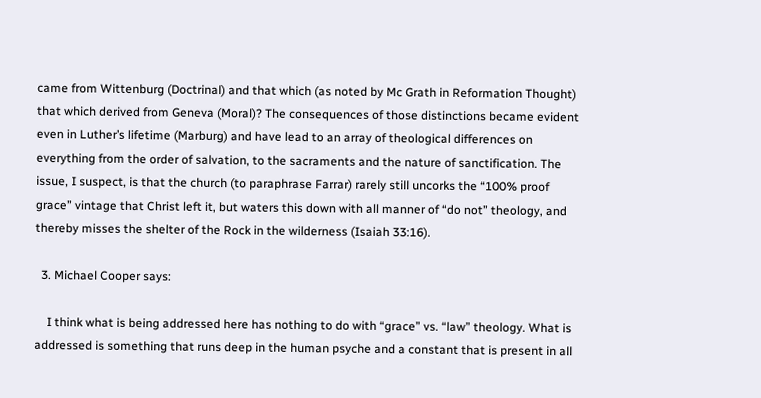came from Wittenburg (Doctrinal) and that which (as noted by Mc Grath in Reformation Thought) that which derived from Geneva (Moral)? The consequences of those distinctions became evident even in Luther’s lifetime (Marburg) and have lead to an array of theological differences on everything from the order of salvation, to the sacraments and the nature of sanctification. The issue, I suspect, is that the church (to paraphrase Farrar) rarely still uncorks the “100% proof grace” vintage that Christ left it, but waters this down with all manner of “do not” theology, and thereby misses the shelter of the Rock in the wilderness (Isaiah 33:16).

  3. Michael Cooper says:

    I think what is being addressed here has nothing to do with “grace” vs. “law” theology. What is addressed is something that runs deep in the human psyche and a constant that is present in all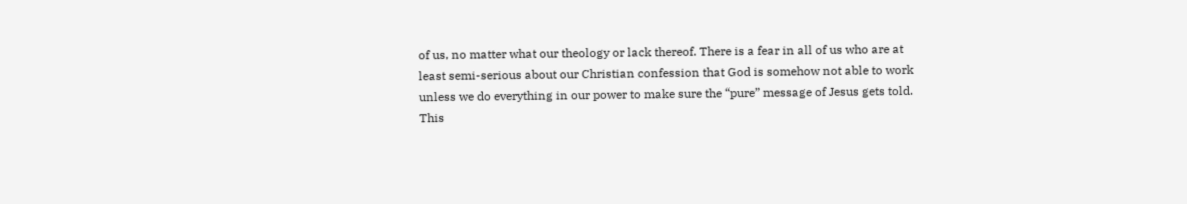of us, no matter what our theology or lack thereof. There is a fear in all of us who are at least semi-serious about our Christian confession that God is somehow not able to work unless we do everything in our power to make sure the “pure” message of Jesus gets told. This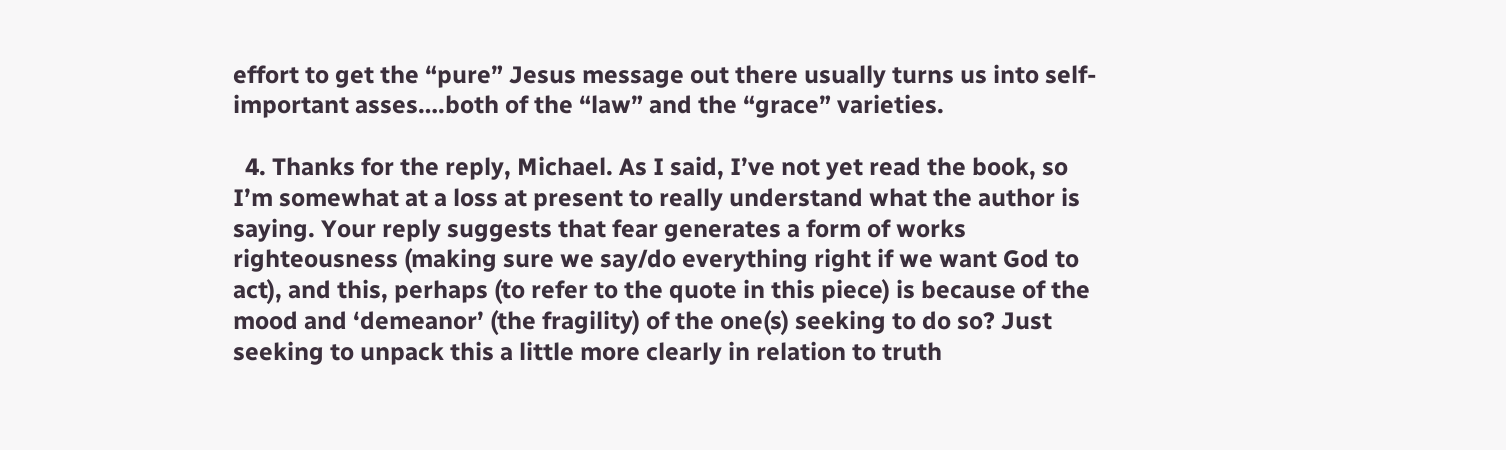effort to get the “pure” Jesus message out there usually turns us into self-important asses….both of the “law” and the “grace” varieties.

  4. Thanks for the reply, Michael. As I said, I’ve not yet read the book, so I’m somewhat at a loss at present to really understand what the author is saying. Your reply suggests that fear generates a form of works righteousness (making sure we say/do everything right if we want God to act), and this, perhaps (to refer to the quote in this piece) is because of the mood and ‘demeanor’ (the fragility) of the one(s) seeking to do so? Just seeking to unpack this a little more clearly in relation to truth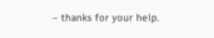– thanks for your help.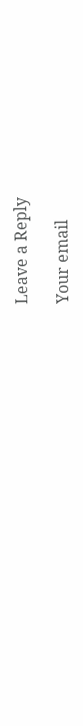Leave a Reply

Your email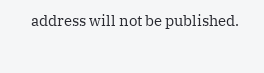address will not be published.